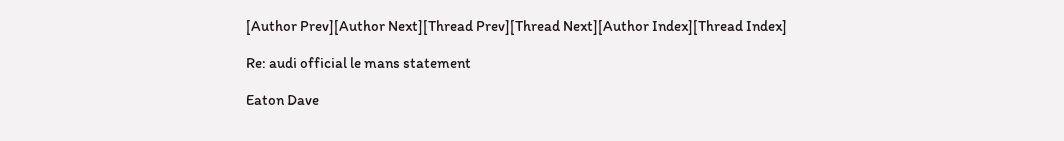[Author Prev][Author Next][Thread Prev][Thread Next][Author Index][Thread Index]

Re: audi official le mans statement

Eaton Dave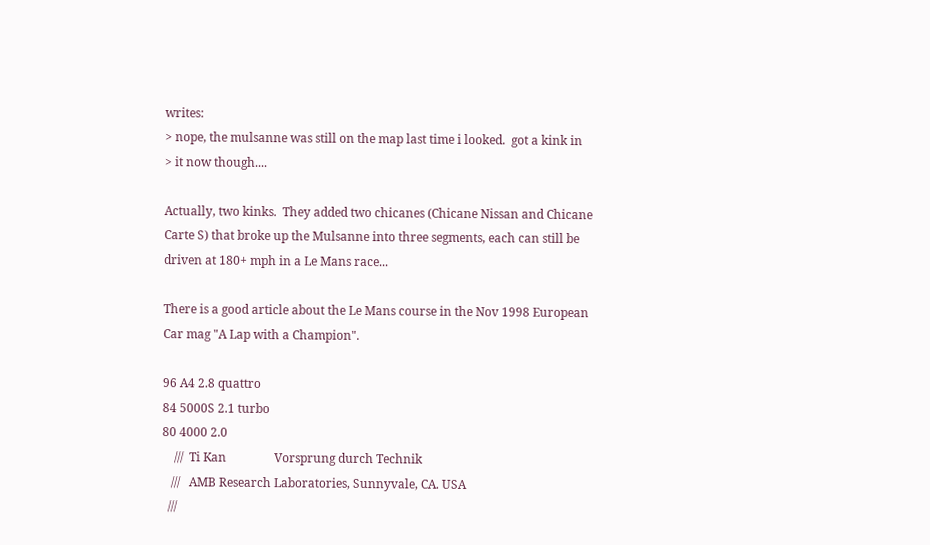writes:
> nope, the mulsanne was still on the map last time i looked.  got a kink in
> it now though....

Actually, two kinks.  They added two chicanes (Chicane Nissan and Chicane
Carte S) that broke up the Mulsanne into three segments, each can still be
driven at 180+ mph in a Le Mans race...

There is a good article about the Le Mans course in the Nov 1998 European
Car mag "A Lap with a Champion".

96 A4 2.8 quattro
84 5000S 2.1 turbo
80 4000 2.0
    ///  Ti Kan                Vorsprung durch Technik
   ///   AMB Research Laboratories, Sunnyvale, CA. USA
  ///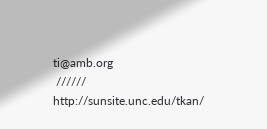ti@amb.org
 //////  http://sunsite.unc.edu/tkan/